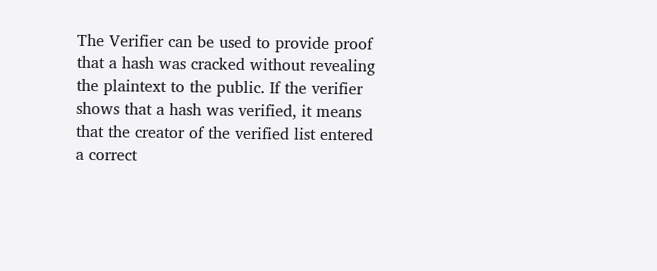The Verifier can be used to provide proof that a hash was cracked without revealing the plaintext to the public. If the verifier shows that a hash was verified, it means that the creator of the verified list entered a correct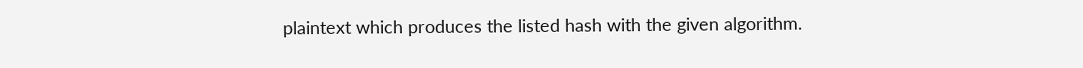plaintext which produces the listed hash with the given algorithm.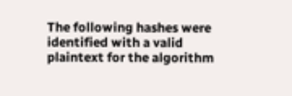The following hashes were identified with a valid plaintext for the algorithm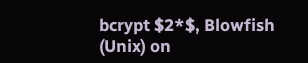bcrypt $2*$, Blowfish (Unix) on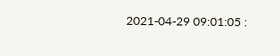2021-04-29 09:01:05 :